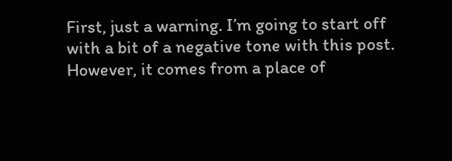First, just a warning. I’m going to start off with a bit of a negative tone with this post. However, it comes from a place of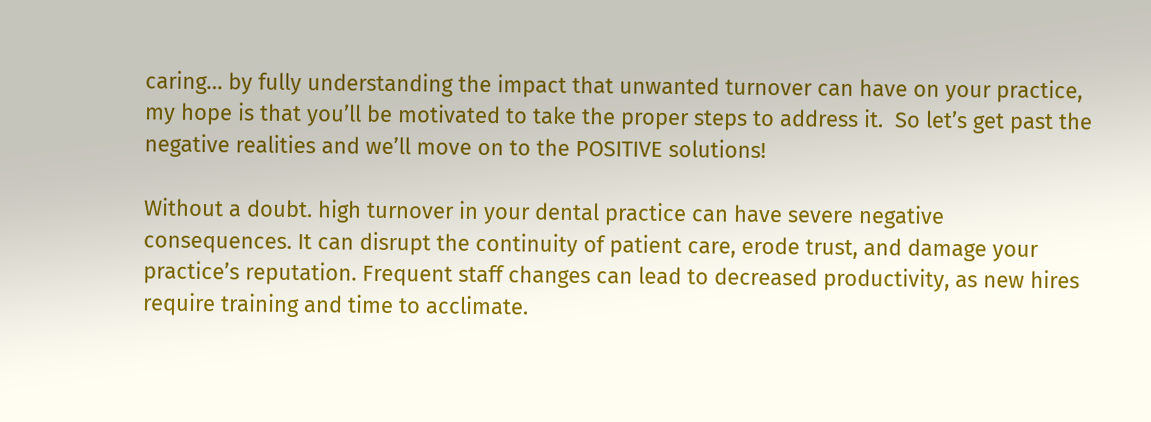caring… by fully understanding the impact that unwanted turnover can have on your practice, my hope is that you’ll be motivated to take the proper steps to address it.  So let’s get past the negative realities and we’ll move on to the POSITIVE solutions!

Without a doubt. high turnover in your dental practice can have severe negative consequences. It can disrupt the continuity of patient care, erode trust, and damage your practice’s reputation. Frequent staff changes can lead to decreased productivity, as new hires require training and time to acclimate.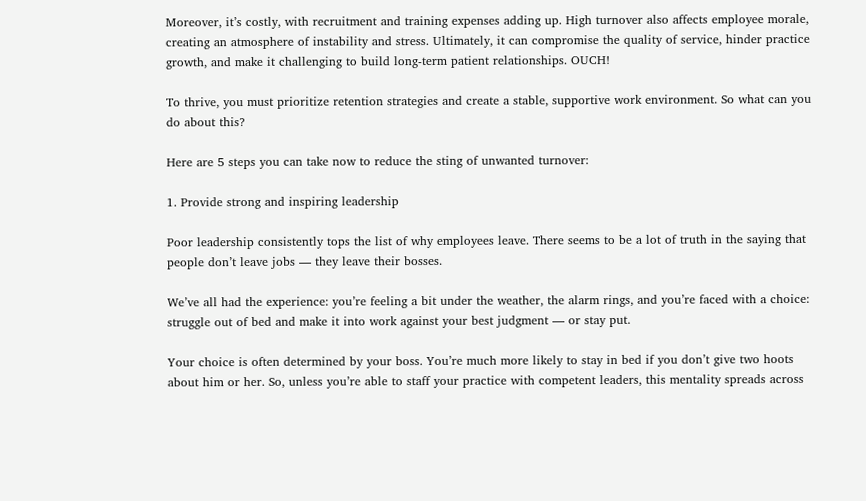Moreover, it’s costly, with recruitment and training expenses adding up. High turnover also affects employee morale, creating an atmosphere of instability and stress. Ultimately, it can compromise the quality of service, hinder practice growth, and make it challenging to build long-term patient relationships. OUCH!

To thrive, you must prioritize retention strategies and create a stable, supportive work environment. So what can you do about this?

Here are 5 steps you can take now to reduce the sting of unwanted turnover:

1. Provide strong and inspiring leadership

Poor leadership consistently tops the list of why employees leave. There seems to be a lot of truth in the saying that people don’t leave jobs — they leave their bosses.

We’ve all had the experience: you’re feeling a bit under the weather, the alarm rings, and you’re faced with a choice: struggle out of bed and make it into work against your best judgment — or stay put.

Your choice is often determined by your boss. You’re much more likely to stay in bed if you don’t give two hoots about him or her. So, unless you’re able to staff your practice with competent leaders, this mentality spreads across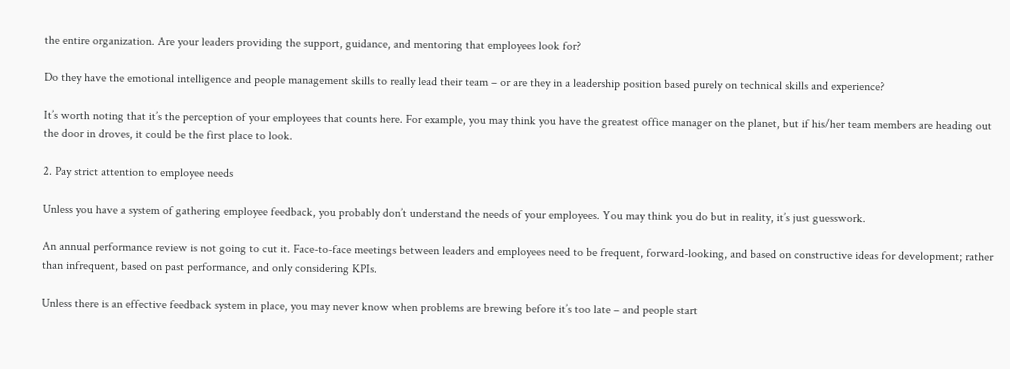the entire organization. Are your leaders providing the support, guidance, and mentoring that employees look for?

Do they have the emotional intelligence and people management skills to really lead their team – or are they in a leadership position based purely on technical skills and experience?

It’s worth noting that it’s the perception of your employees that counts here. For example, you may think you have the greatest office manager on the planet, but if his/her team members are heading out the door in droves, it could be the first place to look.

2. Pay strict attention to employee needs

Unless you have a system of gathering employee feedback, you probably don’t understand the needs of your employees. You may think you do but in reality, it’s just guesswork.

An annual performance review is not going to cut it. Face-to-face meetings between leaders and employees need to be frequent, forward-looking, and based on constructive ideas for development; rather than infrequent, based on past performance, and only considering KPIs.

Unless there is an effective feedback system in place, you may never know when problems are brewing before it’s too late – and people start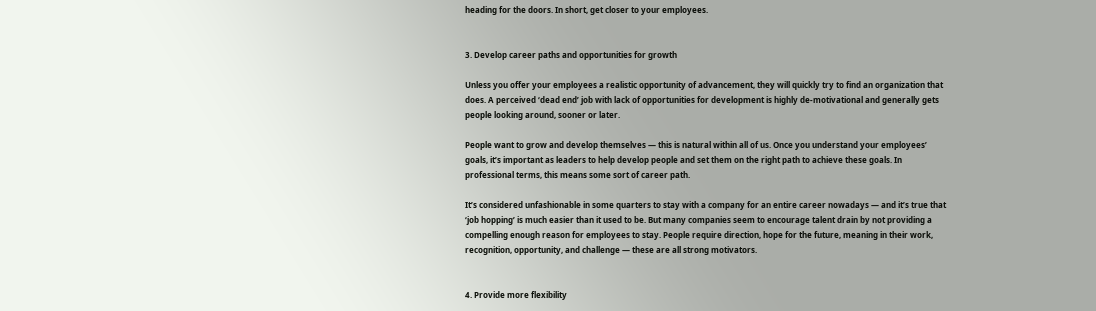heading for the doors. In short, get closer to your employees.


3. Develop career paths and opportunities for growth

Unless you offer your employees a realistic opportunity of advancement, they will quickly try to find an organization that does. A perceived ‘dead end’ job with lack of opportunities for development is highly de-motivational and generally gets people looking around, sooner or later.

People want to grow and develop themselves — this is natural within all of us. Once you understand your employees’ goals, it’s important as leaders to help develop people and set them on the right path to achieve these goals. In professional terms, this means some sort of career path.

It’s considered unfashionable in some quarters to stay with a company for an entire career nowadays — and it’s true that ‘job hopping’ is much easier than it used to be. But many companies seem to encourage talent drain by not providing a compelling enough reason for employees to stay. People require direction, hope for the future, meaning in their work, recognition, opportunity, and challenge — these are all strong motivators.


4. Provide more flexibility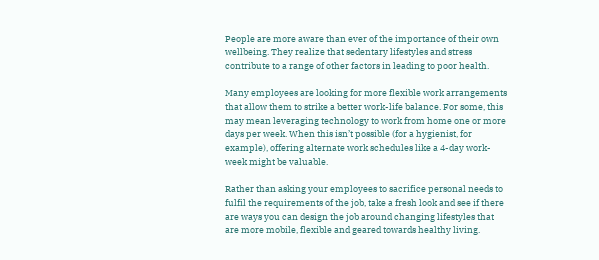People are more aware than ever of the importance of their own wellbeing. They realize that sedentary lifestyles and stress contribute to a range of other factors in leading to poor health.

Many employees are looking for more flexible work arrangements that allow them to strike a better work-life balance. For some, this may mean leveraging technology to work from home one or more days per week. When this isn’t possible (for a hygienist, for example), offering alternate work schedules like a 4-day work-week might be valuable.

Rather than asking your employees to sacrifice personal needs to fulfil the requirements of the job, take a fresh look and see if there are ways you can design the job around changing lifestyles that are more mobile, flexible and geared towards healthy living.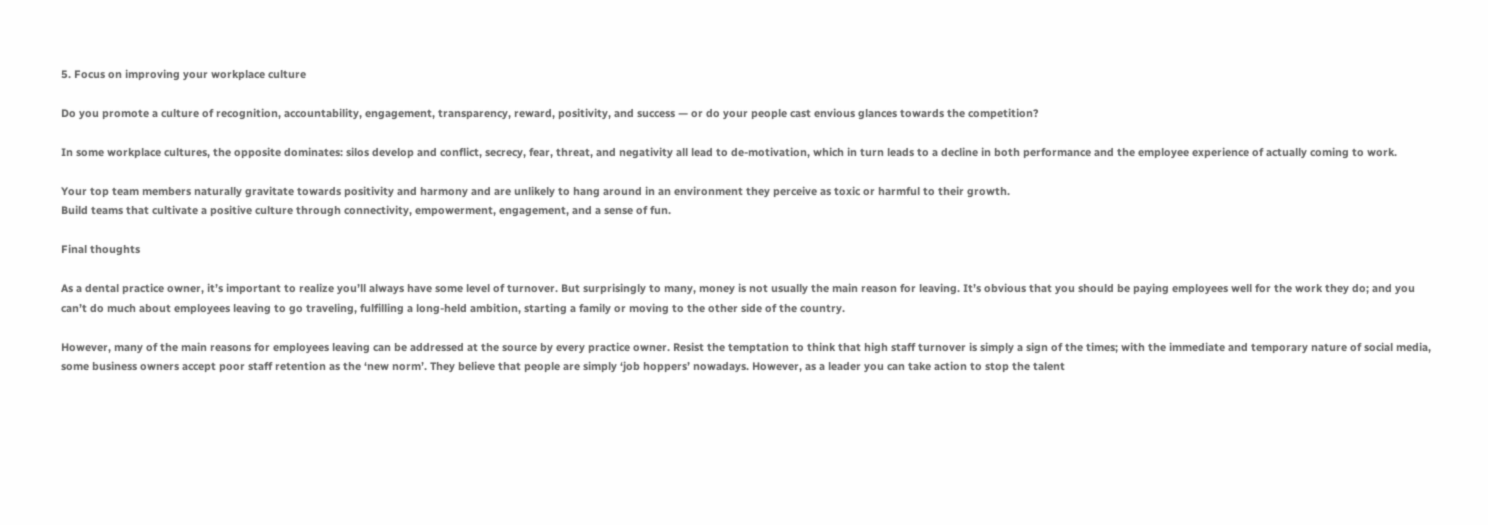5. Focus on improving your workplace culture

Do you promote a culture of recognition, accountability, engagement, transparency, reward, positivity, and success — or do your people cast envious glances towards the competition?

In some workplace cultures, the opposite dominates: silos develop and conflict, secrecy, fear, threat, and negativity all lead to de-motivation, which in turn leads to a decline in both performance and the employee experience of actually coming to work.

Your top team members naturally gravitate towards positivity and harmony and are unlikely to hang around in an environment they perceive as toxic or harmful to their growth.
Build teams that cultivate a positive culture through connectivity, empowerment, engagement, and a sense of fun.

Final thoughts

As a dental practice owner, it’s important to realize you’ll always have some level of turnover. But surprisingly to many, money is not usually the main reason for leaving. It’s obvious that you should be paying employees well for the work they do; and you can’t do much about employees leaving to go traveling, fulfilling a long-held ambition, starting a family or moving to the other side of the country.

However, many of the main reasons for employees leaving can be addressed at the source by every practice owner. Resist the temptation to think that high staff turnover is simply a sign of the times; with the immediate and temporary nature of social media, some business owners accept poor staff retention as the ‘new norm’. They believe that people are simply ‘job hoppers’ nowadays. However, as a leader you can take action to stop the talent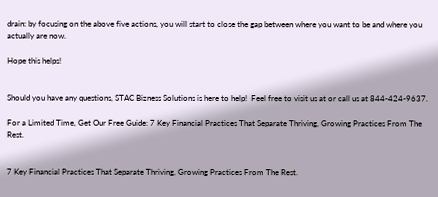drain: by focusing on the above five actions, you will start to close the gap between where you want to be and where you actually are now.

Hope this helps!


Should you have any questions, STAC Bizness Solutions is here to help!  Feel free to visit us at or call us at 844-424-9637.

For a Limited Time, Get Our Free Guide: 7 Key Financial Practices That Separate Thriving, Growing Practices From The Rest.


7 Key Financial Practices That Separate Thriving, Growing Practices From The Rest.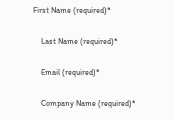First Name (required)*

    Last Name (required)*

    Email (required)*

    Company Name (required)*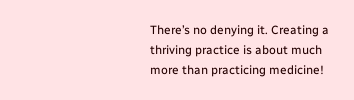There’s no denying it. Creating a thriving practice is about much more than practicing medicine!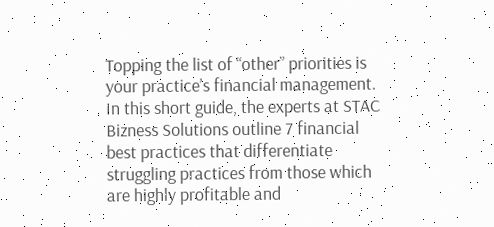Topping the list of “other” priorities is your practice’s financial management. In this short guide, the experts at STAC Bizness Solutions outline 7 financial best practices that differentiate struggling practices from those which are highly profitable and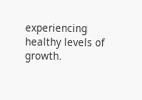experiencing healthy levels of growth.